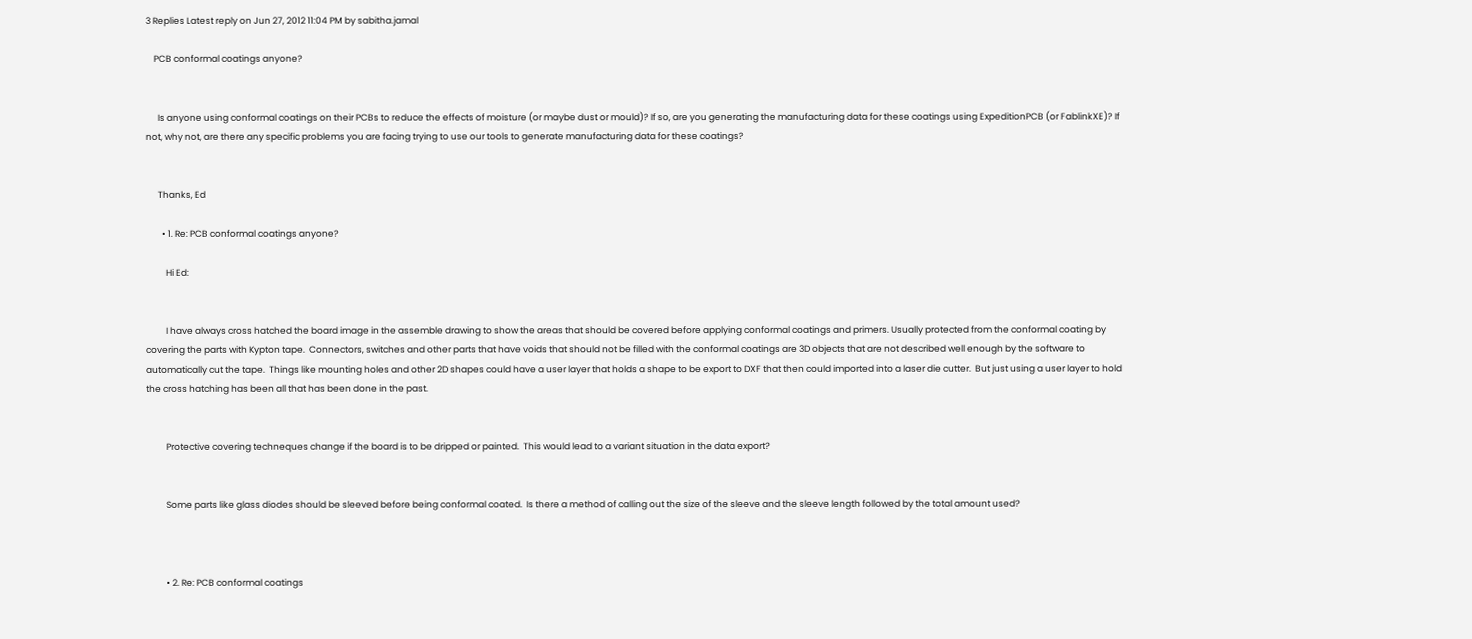3 Replies Latest reply on Jun 27, 2012 11:04 PM by sabitha.jamal

    PCB conformal coatings anyone?


      Is anyone using conformal coatings on their PCBs to reduce the effects of moisture (or maybe dust or mould)? If so, are you generating the manufacturing data for these coatings using ExpeditionPCB (or FablinkXE)? If not, why not, are there any specific problems you are facing trying to use our tools to generate manufacturing data for these coatings?


      Thanks, Ed

        • 1. Re: PCB conformal coatings anyone?

          Hi Ed:


          I have always cross hatched the board image in the assemble drawing to show the areas that should be covered before applying conformal coatings and primers. Usually protected from the conformal coating by covering the parts with Kypton tape.  Connectors, switches and other parts that have voids that should not be filled with the conformal coatings are 3D objects that are not described well enough by the software to automatically cut the tape.  Things like mounting holes and other 2D shapes could have a user layer that holds a shape to be export to DXF that then could imported into a laser die cutter.  But just using a user layer to hold the cross hatching has been all that has been done in the past.


          Protective covering techneques change if the board is to be dripped or painted.  This would lead to a variant situation in the data export?


          Some parts like glass diodes should be sleeved before being conformal coated.  Is there a method of calling out the size of the sleeve and the sleeve length followed by the total amount used?



          • 2. Re: PCB conformal coatings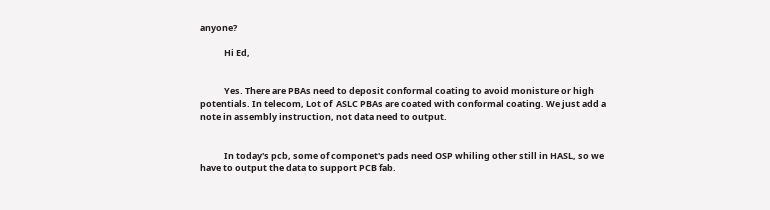anyone?

            Hi Ed,


            Yes. There are PBAs need to deposit conformal coating to avoid monisture or high potentials. In telecom, Lot of  ASLC PBAs are coated with conformal coating. We just add a note in assembly instruction, not data need to output.


            In today's pcb, some of componet's pads need OSP whiling other still in HASL, so we have to output the data to support PCB fab.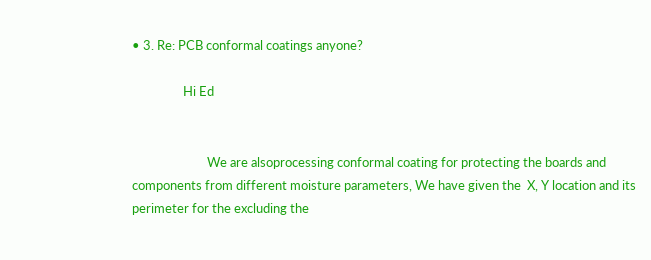• 3. Re: PCB conformal coatings anyone?

                 Hi Ed


                         We are alsoprocessing conformal coating for protecting the boards and components from different moisture parameters, We have given the  X, Y location and its perimeter for the excluding the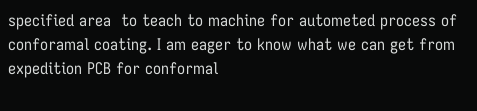specified area  to teach to machine for autometed process of conforamal coating. I am eager to know what we can get from expedition PCB for conformal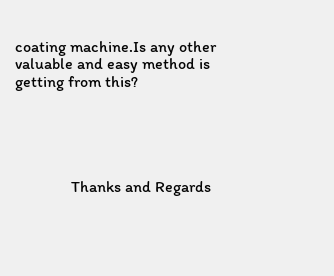coating machine.Is any other valuable and easy method is getting from this?





              Thanks and Regards